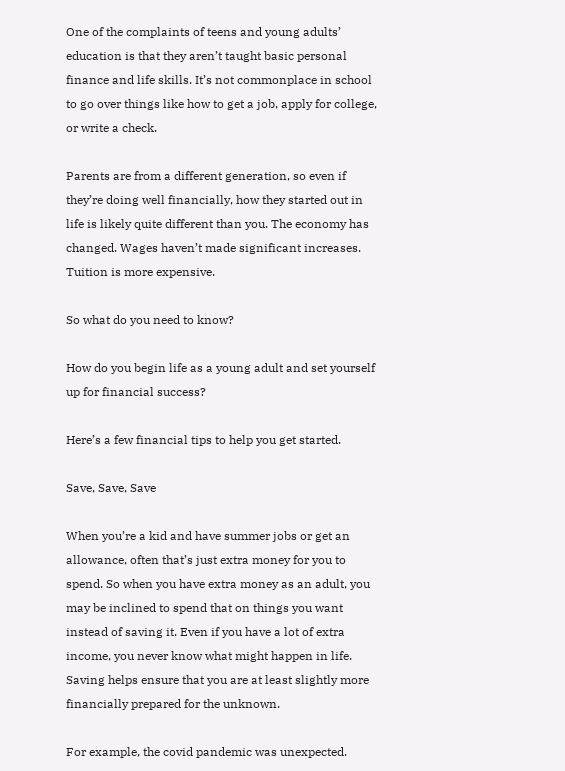One of the complaints of teens and young adults’ education is that they aren’t taught basic personal finance and life skills. It’s not commonplace in school to go over things like how to get a job, apply for college, or write a check.

Parents are from a different generation, so even if they’re doing well financially, how they started out in life is likely quite different than you. The economy has changed. Wages haven’t made significant increases. Tuition is more expensive.

So what do you need to know?

How do you begin life as a young adult and set yourself up for financial success?

Here’s a few financial tips to help you get started.

Save, Save, Save

When you’re a kid and have summer jobs or get an allowance, often that’s just extra money for you to spend. So when you have extra money as an adult, you may be inclined to spend that on things you want instead of saving it. Even if you have a lot of extra income, you never know what might happen in life. Saving helps ensure that you are at least slightly more financially prepared for the unknown.

For example, the covid pandemic was unexpected.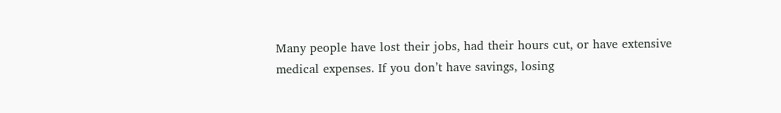Many people have lost their jobs, had their hours cut, or have extensive medical expenses. If you don’t have savings, losing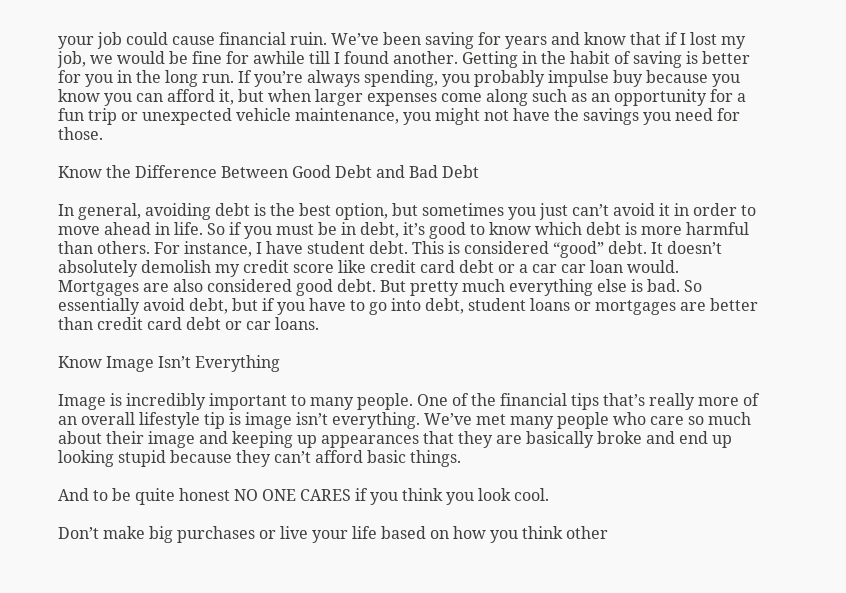your job could cause financial ruin. We’ve been saving for years and know that if I lost my job, we would be fine for awhile till I found another. Getting in the habit of saving is better for you in the long run. If you’re always spending, you probably impulse buy because you know you can afford it, but when larger expenses come along such as an opportunity for a fun trip or unexpected vehicle maintenance, you might not have the savings you need for those.

Know the Difference Between Good Debt and Bad Debt

In general, avoiding debt is the best option, but sometimes you just can’t avoid it in order to move ahead in life. So if you must be in debt, it’s good to know which debt is more harmful than others. For instance, I have student debt. This is considered “good” debt. It doesn’t absolutely demolish my credit score like credit card debt or a car car loan would. Mortgages are also considered good debt. But pretty much everything else is bad. So essentially avoid debt, but if you have to go into debt, student loans or mortgages are better than credit card debt or car loans.

Know Image Isn’t Everything

Image is incredibly important to many people. One of the financial tips that’s really more of an overall lifestyle tip is image isn’t everything. We’ve met many people who care so much about their image and keeping up appearances that they are basically broke and end up looking stupid because they can’t afford basic things.

And to be quite honest NO ONE CARES if you think you look cool.

Don’t make big purchases or live your life based on how you think other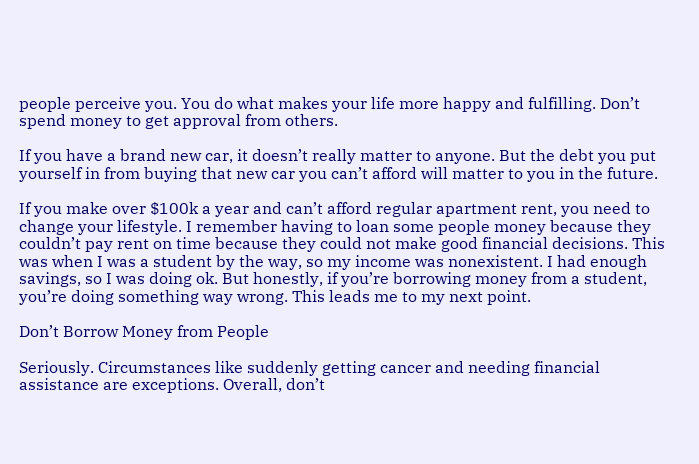people perceive you. You do what makes your life more happy and fulfilling. Don’t spend money to get approval from others.

If you have a brand new car, it doesn’t really matter to anyone. But the debt you put yourself in from buying that new car you can’t afford will matter to you in the future.

If you make over $100k a year and can’t afford regular apartment rent, you need to change your lifestyle. I remember having to loan some people money because they couldn’t pay rent on time because they could not make good financial decisions. This was when I was a student by the way, so my income was nonexistent. I had enough savings, so I was doing ok. But honestly, if you’re borrowing money from a student, you’re doing something way wrong. This leads me to my next point.

Don’t Borrow Money from People

Seriously. Circumstances like suddenly getting cancer and needing financial assistance are exceptions. Overall, don’t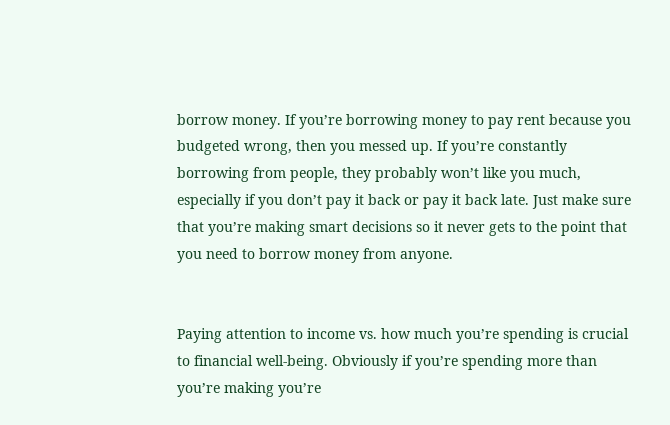borrow money. If you’re borrowing money to pay rent because you budgeted wrong, then you messed up. If you’re constantly borrowing from people, they probably won’t like you much, especially if you don’t pay it back or pay it back late. Just make sure that you’re making smart decisions so it never gets to the point that you need to borrow money from anyone.


Paying attention to income vs. how much you’re spending is crucial to financial well-being. Obviously if you’re spending more than you’re making you’re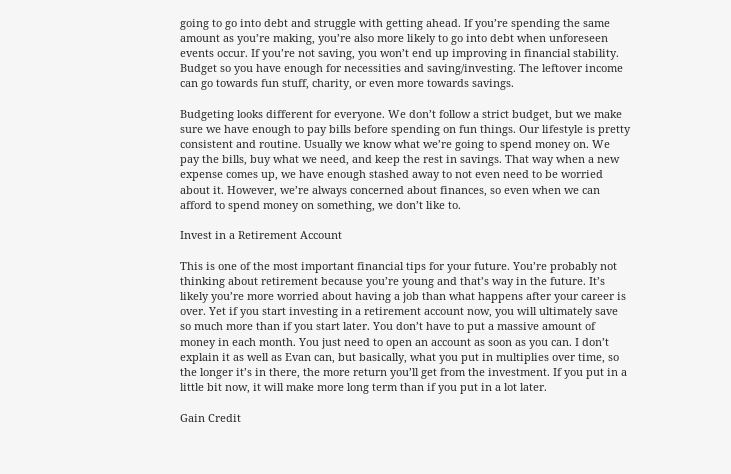going to go into debt and struggle with getting ahead. If you’re spending the same amount as you’re making, you’re also more likely to go into debt when unforeseen events occur. If you’re not saving, you won’t end up improving in financial stability. Budget so you have enough for necessities and saving/investing. The leftover income can go towards fun stuff, charity, or even more towards savings.

Budgeting looks different for everyone. We don’t follow a strict budget, but we make sure we have enough to pay bills before spending on fun things. Our lifestyle is pretty consistent and routine. Usually we know what we’re going to spend money on. We pay the bills, buy what we need, and keep the rest in savings. That way when a new expense comes up, we have enough stashed away to not even need to be worried about it. However, we’re always concerned about finances, so even when we can afford to spend money on something, we don’t like to.

Invest in a Retirement Account

This is one of the most important financial tips for your future. You’re probably not thinking about retirement because you’re young and that’s way in the future. It’s likely you’re more worried about having a job than what happens after your career is over. Yet if you start investing in a retirement account now, you will ultimately save so much more than if you start later. You don’t have to put a massive amount of money in each month. You just need to open an account as soon as you can. I don’t explain it as well as Evan can, but basically, what you put in multiplies over time, so the longer it’s in there, the more return you’ll get from the investment. If you put in a little bit now, it will make more long term than if you put in a lot later.

Gain Credit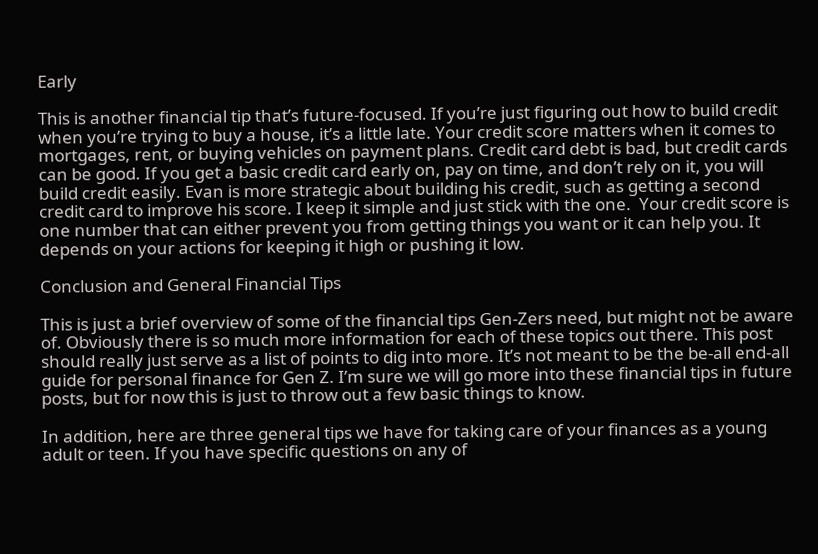Early

This is another financial tip that’s future-focused. If you’re just figuring out how to build credit when you’re trying to buy a house, it’s a little late. Your credit score matters when it comes to mortgages, rent, or buying vehicles on payment plans. Credit card debt is bad, but credit cards can be good. If you get a basic credit card early on, pay on time, and don’t rely on it, you will build credit easily. Evan is more strategic about building his credit, such as getting a second credit card to improve his score. I keep it simple and just stick with the one.  Your credit score is one number that can either prevent you from getting things you want or it can help you. It depends on your actions for keeping it high or pushing it low.

Conclusion and General Financial Tips

This is just a brief overview of some of the financial tips Gen-Zers need, but might not be aware of. Obviously there is so much more information for each of these topics out there. This post should really just serve as a list of points to dig into more. It’s not meant to be the be-all end-all guide for personal finance for Gen Z. I’m sure we will go more into these financial tips in future posts, but for now this is just to throw out a few basic things to know.

In addition, here are three general tips we have for taking care of your finances as a young adult or teen. If you have specific questions on any of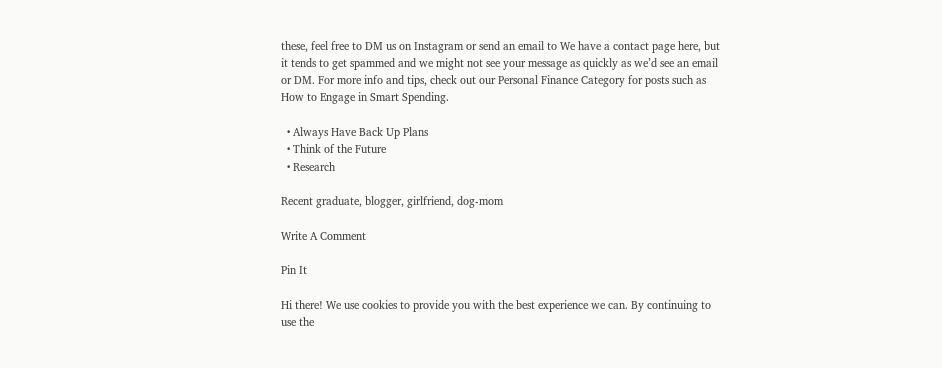these, feel free to DM us on Instagram or send an email to We have a contact page here, but it tends to get spammed and we might not see your message as quickly as we’d see an email or DM. For more info and tips, check out our Personal Finance Category for posts such as How to Engage in Smart Spending.

  • Always Have Back Up Plans
  • Think of the Future
  • Research

Recent graduate, blogger, girlfriend, dog-mom

Write A Comment

Pin It

Hi there! We use cookies to provide you with the best experience we can. By continuing to use the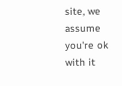site, we assume you're ok with it